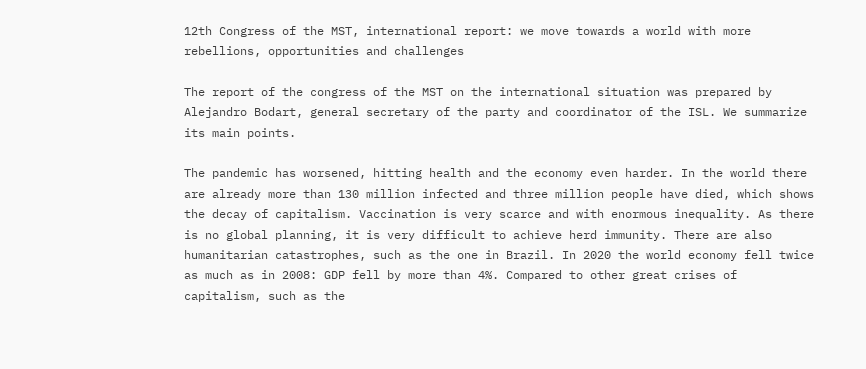12th Congress of the MST, international report: we move towards a world with more rebellions, opportunities and challenges

The report of the congress of the MST on the international situation was prepared by Alejandro Bodart, general secretary of the party and coordinator of the ISL. We summarize its main points.

The pandemic has worsened, hitting health and the economy even harder. In the world there are already more than 130 million infected and three million people have died, which shows the decay of capitalism. Vaccination is very scarce and with enormous inequality. As there is no global planning, it is very difficult to achieve herd immunity. There are also humanitarian catastrophes, such as the one in Brazil. In 2020 the world economy fell twice as much as in 2008: GDP fell by more than 4%. Compared to other great crises of capitalism, such as the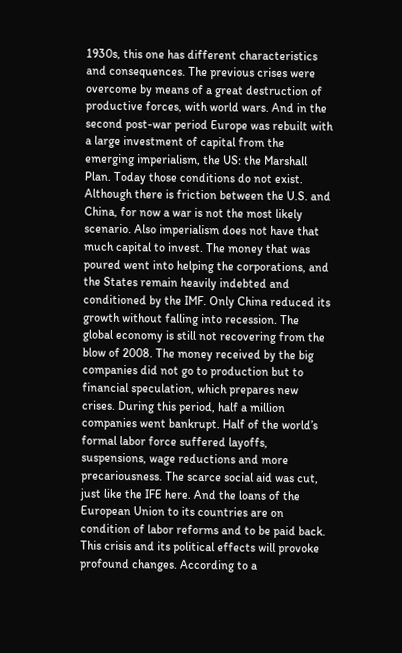1930s, this one has different characteristics and consequences. The previous crises were overcome by means of a great destruction of productive forces, with world wars. And in the second post-war period Europe was rebuilt with a large investment of capital from the emerging imperialism, the US: the Marshall Plan. Today those conditions do not exist. Although there is friction between the U.S. and China, for now a war is not the most likely scenario. Also imperialism does not have that much capital to invest. The money that was poured went into helping the corporations, and the States remain heavily indebted and conditioned by the IMF. Only China reduced its growth without falling into recession. The global economy is still not recovering from the blow of 2008. The money received by the big companies did not go to production but to financial speculation, which prepares new crises. During this period, half a million companies went bankrupt. Half of the world’s formal labor force suffered layoffs, suspensions, wage reductions and more precariousness. The scarce social aid was cut, just like the IFE here. And the loans of the European Union to its countries are on condition of labor reforms and to be paid back. This crisis and its political effects will provoke profound changes. According to a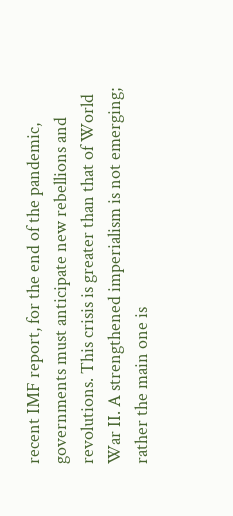recent IMF report, for the end of the pandemic, governments must anticipate new rebellions and revolutions. This crisis is greater than that of World War II. A strengthened imperialism is not emerging; rather the main one is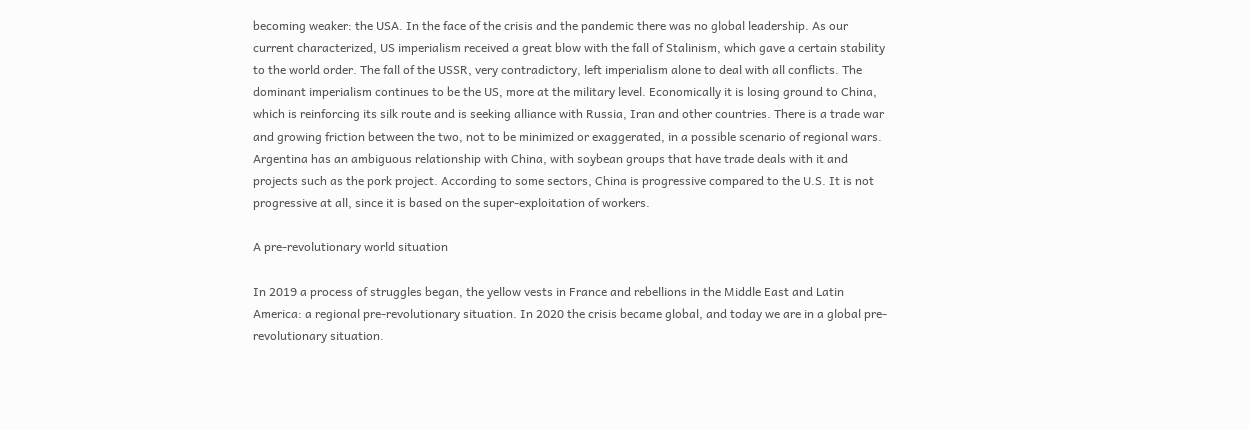becoming weaker: the USA. In the face of the crisis and the pandemic there was no global leadership. As our current characterized, US imperialism received a great blow with the fall of Stalinism, which gave a certain stability to the world order. The fall of the USSR, very contradictory, left imperialism alone to deal with all conflicts. The dominant imperialism continues to be the US, more at the military level. Economically it is losing ground to China, which is reinforcing its silk route and is seeking alliance with Russia, Iran and other countries. There is a trade war and growing friction between the two, not to be minimized or exaggerated, in a possible scenario of regional wars. Argentina has an ambiguous relationship with China, with soybean groups that have trade deals with it and projects such as the pork project. According to some sectors, China is progressive compared to the U.S. It is not progressive at all, since it is based on the super-exploitation of workers.

A pre-revolutionary world situation

In 2019 a process of struggles began, the yellow vests in France and rebellions in the Middle East and Latin America: a regional pre-revolutionary situation. In 2020 the crisis became global, and today we are in a global pre-revolutionary situation.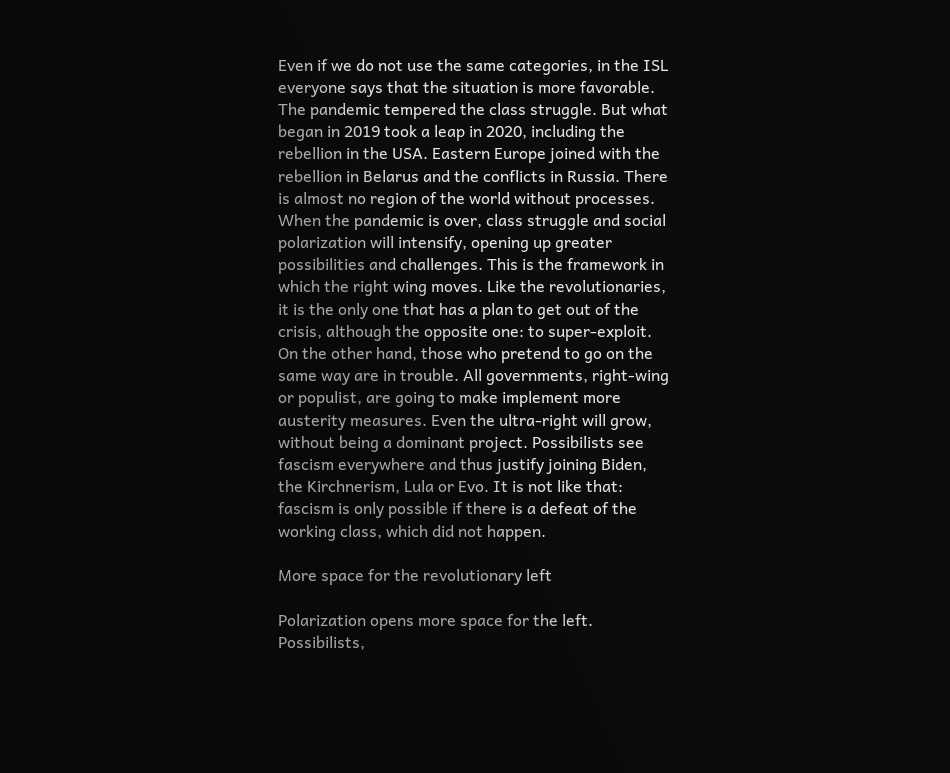Even if we do not use the same categories, in the ISL everyone says that the situation is more favorable. The pandemic tempered the class struggle. But what began in 2019 took a leap in 2020, including the rebellion in the USA. Eastern Europe joined with the rebellion in Belarus and the conflicts in Russia. There is almost no region of the world without processes. When the pandemic is over, class struggle and social polarization will intensify, opening up greater possibilities and challenges. This is the framework in which the right wing moves. Like the revolutionaries, it is the only one that has a plan to get out of the crisis, although the opposite one: to super-exploit. On the other hand, those who pretend to go on the same way are in trouble. All governments, right-wing or populist, are going to make implement more austerity measures. Even the ultra-right will grow, without being a dominant project. Possibilists see fascism everywhere and thus justify joining Biden, the Kirchnerism, Lula or Evo. It is not like that: fascism is only possible if there is a defeat of the working class, which did not happen.

More space for the revolutionary left

Polarization opens more space for the left. Possibilists,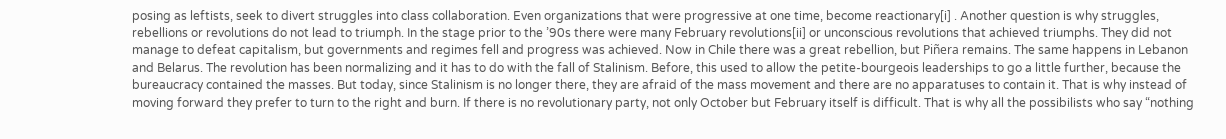posing as leftists, seek to divert struggles into class collaboration. Even organizations that were progressive at one time, become reactionary[i] . Another question is why struggles, rebellions or revolutions do not lead to triumph. In the stage prior to the ’90s there were many February revolutions[ii] or unconscious revolutions that achieved triumphs. They did not manage to defeat capitalism, but governments and regimes fell and progress was achieved. Now in Chile there was a great rebellion, but Piñera remains. The same happens in Lebanon and Belarus. The revolution has been normalizing and it has to do with the fall of Stalinism. Before, this used to allow the petite-bourgeois leaderships to go a little further, because the bureaucracy contained the masses. But today, since Stalinism is no longer there, they are afraid of the mass movement and there are no apparatuses to contain it. That is why instead of moving forward they prefer to turn to the right and burn. If there is no revolutionary party, not only October but February itself is difficult. That is why all the possibilists who say “nothing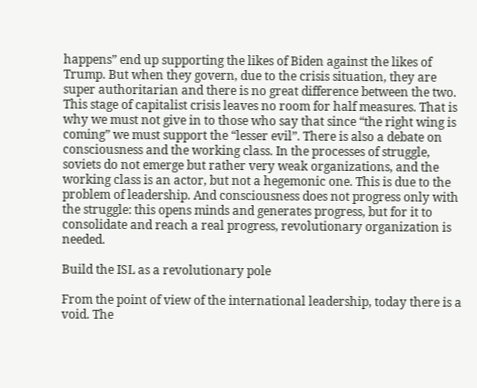happens” end up supporting the likes of Biden against the likes of Trump. But when they govern, due to the crisis situation, they are super authoritarian and there is no great difference between the two. This stage of capitalist crisis leaves no room for half measures. That is why we must not give in to those who say that since “the right wing is coming” we must support the “lesser evil”. There is also a debate on consciousness and the working class. In the processes of struggle, soviets do not emerge but rather very weak organizations, and the working class is an actor, but not a hegemonic one. This is due to the problem of leadership. And consciousness does not progress only with the struggle: this opens minds and generates progress, but for it to consolidate and reach a real progress, revolutionary organization is needed.

Build the ISL as a revolutionary pole

From the point of view of the international leadership, today there is a void. The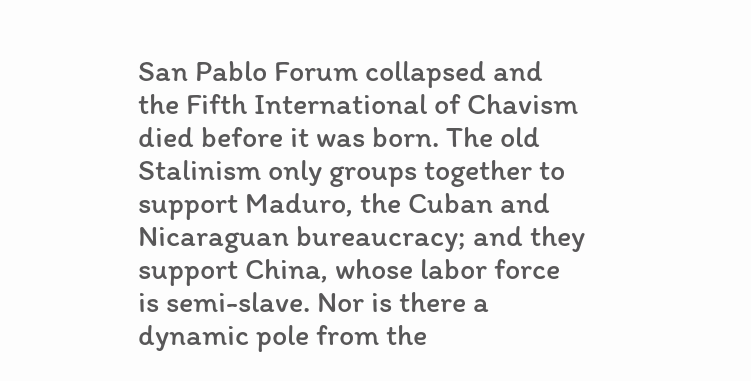San Pablo Forum collapsed and the Fifth International of Chavism died before it was born. The old Stalinism only groups together to support Maduro, the Cuban and Nicaraguan bureaucracy; and they support China, whose labor force is semi-slave. Nor is there a dynamic pole from the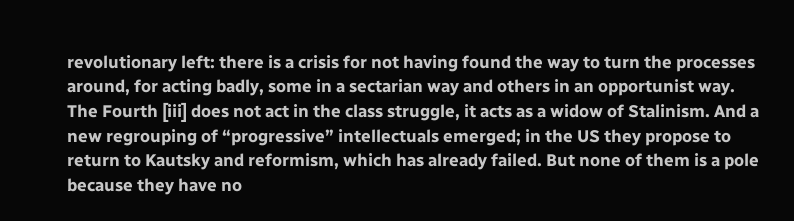revolutionary left: there is a crisis for not having found the way to turn the processes around, for acting badly, some in a sectarian way and others in an opportunist way. The Fourth [iii] does not act in the class struggle, it acts as a widow of Stalinism. And a new regrouping of “progressive” intellectuals emerged; in the US they propose to return to Kautsky and reformism, which has already failed. But none of them is a pole because they have no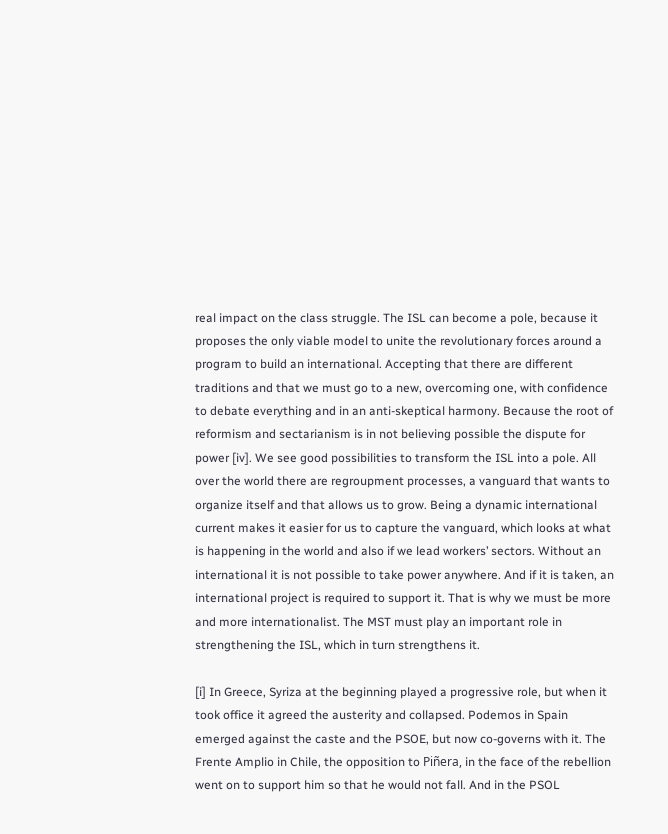real impact on the class struggle. The ISL can become a pole, because it proposes the only viable model to unite the revolutionary forces around a program to build an international. Accepting that there are different traditions and that we must go to a new, overcoming one, with confidence to debate everything and in an anti-skeptical harmony. Because the root of reformism and sectarianism is in not believing possible the dispute for power [iv]. We see good possibilities to transform the ISL into a pole. All over the world there are regroupment processes, a vanguard that wants to organize itself and that allows us to grow. Being a dynamic international current makes it easier for us to capture the vanguard, which looks at what is happening in the world and also if we lead workers’ sectors. Without an international it is not possible to take power anywhere. And if it is taken, an international project is required to support it. That is why we must be more and more internationalist. The MST must play an important role in strengthening the ISL, which in turn strengthens it.

[i] In Greece, Syriza at the beginning played a progressive role, but when it took office it agreed the austerity and collapsed. Podemos in Spain emerged against the caste and the PSOE, but now co-governs with it. The Frente Amplio in Chile, the opposition to Piñera, in the face of the rebellion went on to support him so that he would not fall. And in the PSOL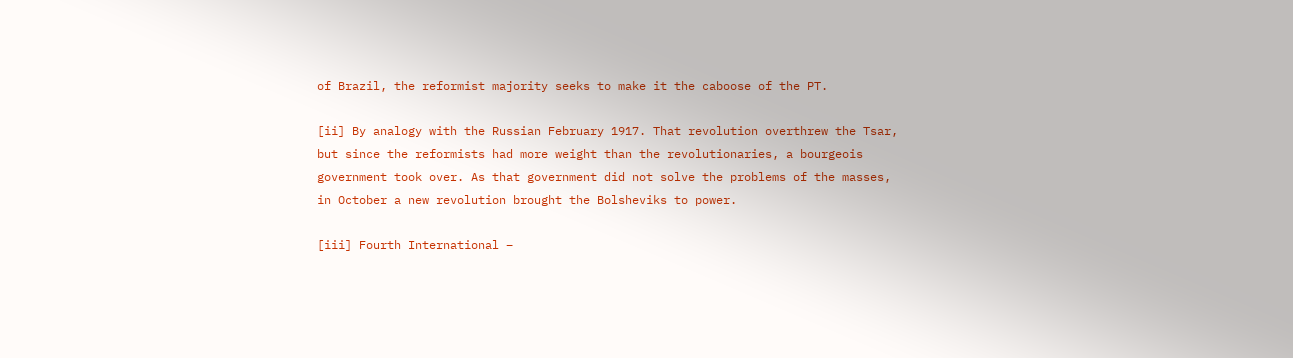of Brazil, the reformist majority seeks to make it the caboose of the PT.

[ii] By analogy with the Russian February 1917. That revolution overthrew the Tsar, but since the reformists had more weight than the revolutionaries, a bourgeois government took over. As that government did not solve the problems of the masses, in October a new revolution brought the Bolsheviks to power.

[iii] Fourth International –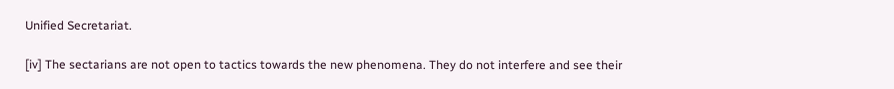Unified Secretariat.

[iv] The sectarians are not open to tactics towards the new phenomena. They do not interfere and see their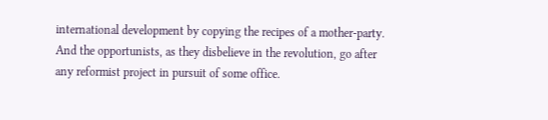international development by copying the recipes of a mother-party. And the opportunists, as they disbelieve in the revolution, go after any reformist project in pursuit of some office.